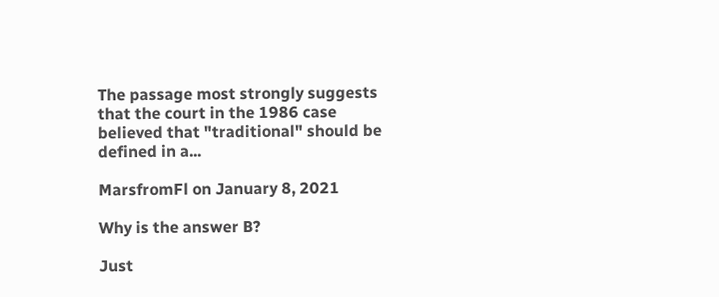The passage most strongly suggests that the court in the 1986 case believed that "traditional" should be defined in a...

MarsfromFl on January 8, 2021

Why is the answer B?

Just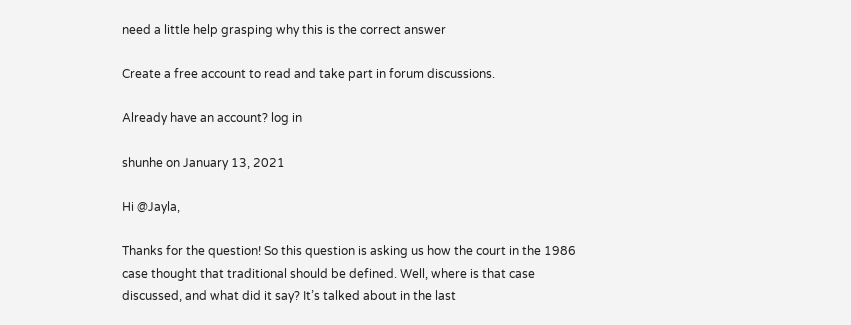need a little help grasping why this is the correct answer

Create a free account to read and take part in forum discussions.

Already have an account? log in

shunhe on January 13, 2021

Hi @Jayla,

Thanks for the question! So this question is asking us how the court in the 1986 case thought that traditional should be defined. Well, where is that case discussed, and what did it say? It’s talked about in the last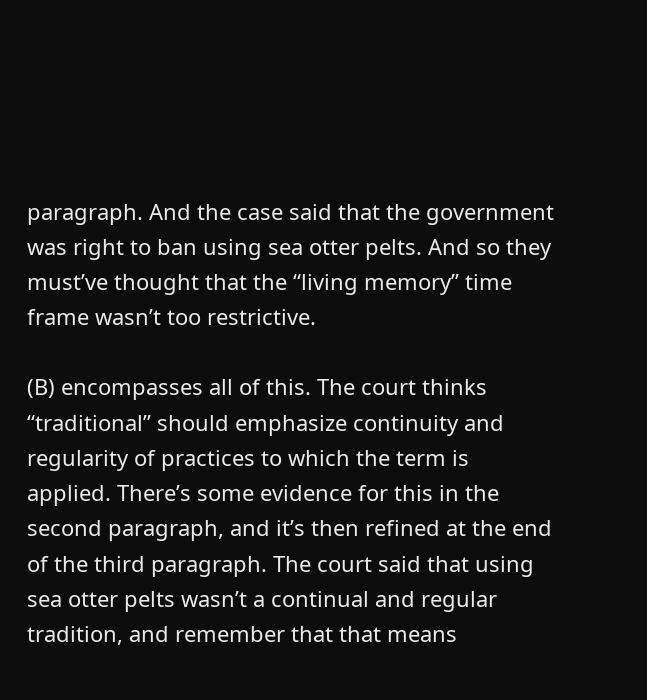paragraph. And the case said that the government was right to ban using sea otter pelts. And so they must’ve thought that the “living memory” time frame wasn’t too restrictive.

(B) encompasses all of this. The court thinks “traditional” should emphasize continuity and regularity of practices to which the term is applied. There’s some evidence for this in the second paragraph, and it’s then refined at the end of the third paragraph. The court said that using sea otter pelts wasn’t a continual and regular tradition, and remember that that means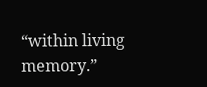“within living memory.”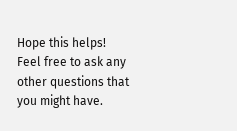Hope this helps! Feel free to ask any other questions that you might have.